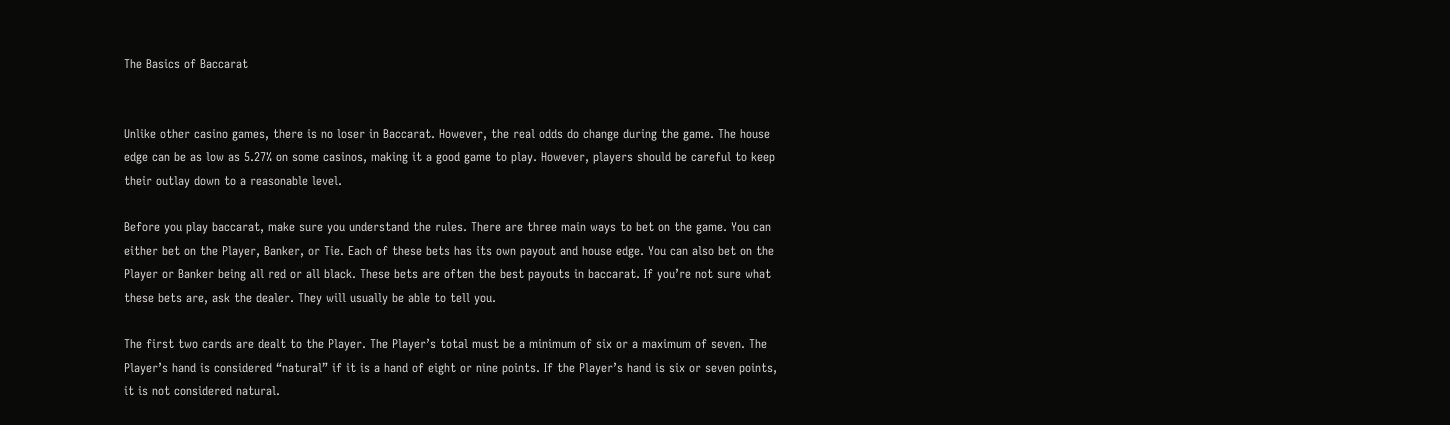The Basics of Baccarat


Unlike other casino games, there is no loser in Baccarat. However, the real odds do change during the game. The house edge can be as low as 5.27% on some casinos, making it a good game to play. However, players should be careful to keep their outlay down to a reasonable level.

Before you play baccarat, make sure you understand the rules. There are three main ways to bet on the game. You can either bet on the Player, Banker, or Tie. Each of these bets has its own payout and house edge. You can also bet on the Player or Banker being all red or all black. These bets are often the best payouts in baccarat. If you’re not sure what these bets are, ask the dealer. They will usually be able to tell you.

The first two cards are dealt to the Player. The Player’s total must be a minimum of six or a maximum of seven. The Player’s hand is considered “natural” if it is a hand of eight or nine points. If the Player’s hand is six or seven points, it is not considered natural.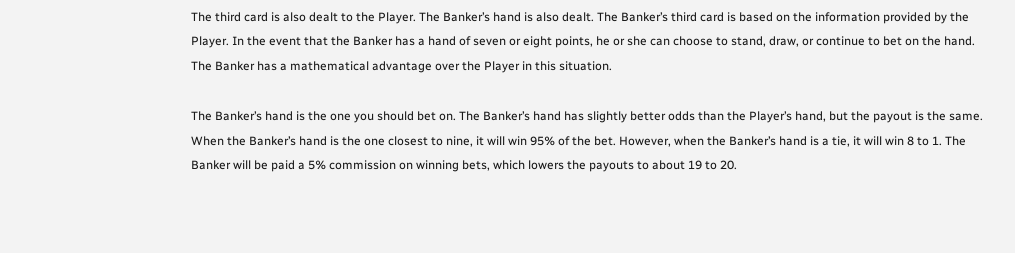The third card is also dealt to the Player. The Banker’s hand is also dealt. The Banker’s third card is based on the information provided by the Player. In the event that the Banker has a hand of seven or eight points, he or she can choose to stand, draw, or continue to bet on the hand. The Banker has a mathematical advantage over the Player in this situation.

The Banker’s hand is the one you should bet on. The Banker’s hand has slightly better odds than the Player’s hand, but the payout is the same. When the Banker’s hand is the one closest to nine, it will win 95% of the bet. However, when the Banker’s hand is a tie, it will win 8 to 1. The Banker will be paid a 5% commission on winning bets, which lowers the payouts to about 19 to 20.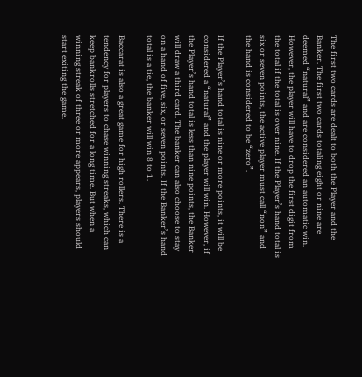The first two cards are dealt to both the Player and the Banker. The first two cards totaling eight or nine are deemed “natural” and are considered an automatic win. However, the player will have to drop the first digit from the total if the total is over nine. If the Player’s hand total is six or seven points, the active player must call “non” and the hand is considered to be “zero”.

If the Player’s hand total is nine or more points, it will be considered a “natural” and the player will win. However, if the Player’s hand total is less than nine points, the Banker will draw a third card. The banker can also choose to stay on a hand of five, six, or seven points. If the Banker’s hand total is a tie, the banker will win 8 to 1.

Baccarat is also a great game for high rollers. There is a tendency for players to chase winning streaks, which can keep bankrolls stretched for a long time. But when a winning streak of three or more appears, players should start exiting the game.